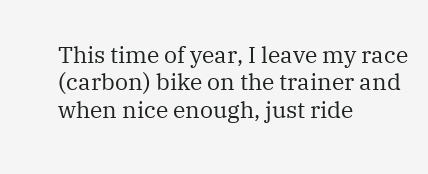This time of year, I leave my race (carbon) bike on the trainer and when nice enough, just ride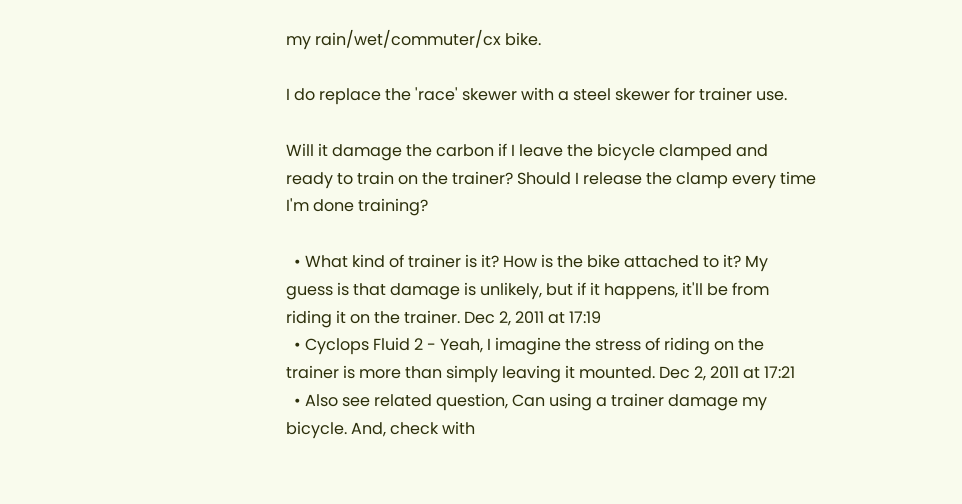my rain/wet/commuter/cx bike.

I do replace the 'race' skewer with a steel skewer for trainer use.

Will it damage the carbon if I leave the bicycle clamped and ready to train on the trainer? Should I release the clamp every time I'm done training?

  • What kind of trainer is it? How is the bike attached to it? My guess is that damage is unlikely, but if it happens, it'll be from riding it on the trainer. Dec 2, 2011 at 17:19
  • Cyclops Fluid 2 - Yeah, I imagine the stress of riding on the trainer is more than simply leaving it mounted. Dec 2, 2011 at 17:21
  • Also see related question, Can using a trainer damage my bicycle. And, check with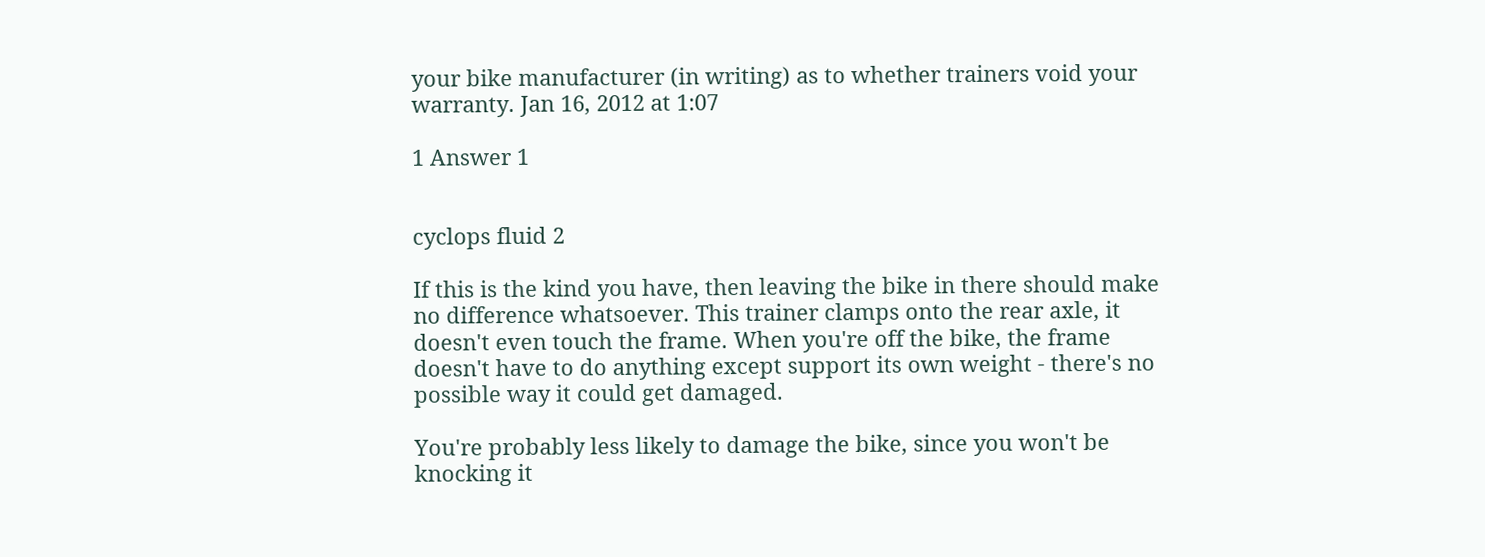your bike manufacturer (in writing) as to whether trainers void your warranty. Jan 16, 2012 at 1:07

1 Answer 1


cyclops fluid 2

If this is the kind you have, then leaving the bike in there should make no difference whatsoever. This trainer clamps onto the rear axle, it doesn't even touch the frame. When you're off the bike, the frame doesn't have to do anything except support its own weight - there's no possible way it could get damaged.

You're probably less likely to damage the bike, since you won't be knocking it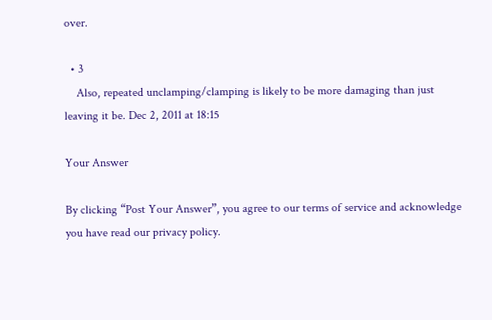over.

  • 3
    Also, repeated unclamping/clamping is likely to be more damaging than just leaving it be. Dec 2, 2011 at 18:15

Your Answer

By clicking “Post Your Answer”, you agree to our terms of service and acknowledge you have read our privacy policy.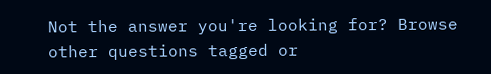Not the answer you're looking for? Browse other questions tagged or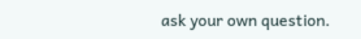ask your own question.